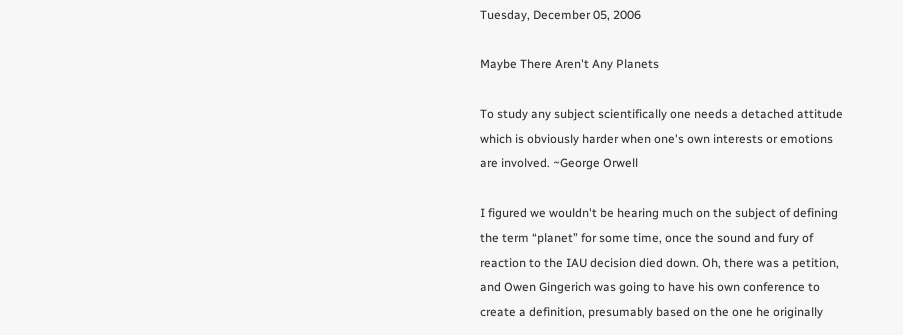Tuesday, December 05, 2006

Maybe There Aren't Any Planets

To study any subject scientifically one needs a detached attitude which is obviously harder when one's own interests or emotions are involved. ~George Orwell

I figured we wouldn't be hearing much on the subject of defining the term “planet” for some time, once the sound and fury of reaction to the IAU decision died down. Oh, there was a petition, and Owen Gingerich was going to have his own conference to create a definition, presumably based on the one he originally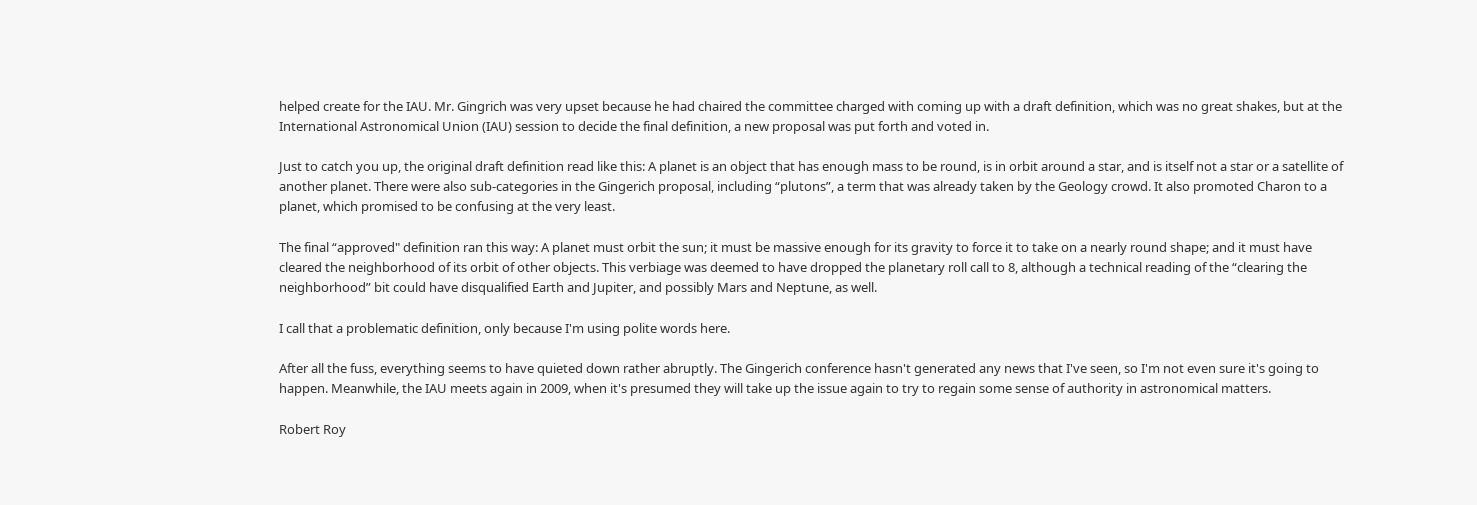helped create for the IAU. Mr. Gingrich was very upset because he had chaired the committee charged with coming up with a draft definition, which was no great shakes, but at the International Astronomical Union (IAU) session to decide the final definition, a new proposal was put forth and voted in.

Just to catch you up, the original draft definition read like this: A planet is an object that has enough mass to be round, is in orbit around a star, and is itself not a star or a satellite of another planet. There were also sub-categories in the Gingerich proposal, including “plutons”, a term that was already taken by the Geology crowd. It also promoted Charon to a planet, which promised to be confusing at the very least.

The final “approved" definition ran this way: A planet must orbit the sun; it must be massive enough for its gravity to force it to take on a nearly round shape; and it must have cleared the neighborhood of its orbit of other objects. This verbiage was deemed to have dropped the planetary roll call to 8, although a technical reading of the “clearing the neighborhood” bit could have disqualified Earth and Jupiter, and possibly Mars and Neptune, as well.

I call that a problematic definition, only because I'm using polite words here.

After all the fuss, everything seems to have quieted down rather abruptly. The Gingerich conference hasn't generated any news that I've seen, so I'm not even sure it's going to happen. Meanwhile, the IAU meets again in 2009, when it's presumed they will take up the issue again to try to regain some sense of authority in astronomical matters.

Robert Roy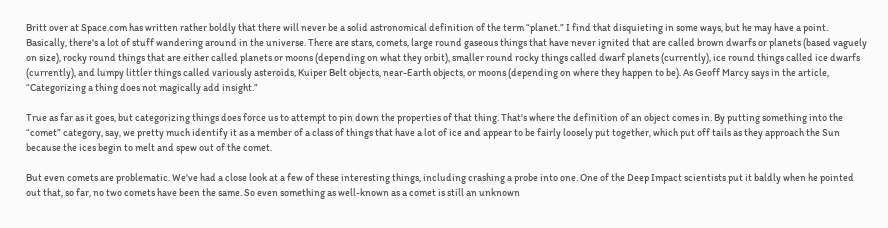Britt over at Space.com has written rather boldly that there will never be a solid astronomical definition of the term “planet.” I find that disquieting in some ways, but he may have a point. Basically, there's a lot of stuff wandering around in the universe. There are stars, comets, large round gaseous things that have never ignited that are called brown dwarfs or planets (based vaguely on size), rocky round things that are either called planets or moons (depending on what they orbit), smaller round rocky things called dwarf planets (currently), ice round things called ice dwarfs (currently), and lumpy littler things called variously asteroids, Kuiper Belt objects, near-Earth objects, or moons (depending on where they happen to be). As Geoff Marcy says in the article, “Categorizing a thing does not magically add insight.”

True as far as it goes, but categorizing things does force us to attempt to pin down the properties of that thing. That's where the definition of an object comes in. By putting something into the “comet” category, say, we pretty much identify it as a member of a class of things that have a lot of ice and appear to be fairly loosely put together, which put off tails as they approach the Sun because the ices begin to melt and spew out of the comet.

But even comets are problematic. We've had a close look at a few of these interesting things, including crashing a probe into one. One of the Deep Impact scientists put it baldly when he pointed out that, so far, no two comets have been the same. So even something as well-known as a comet is still an unknown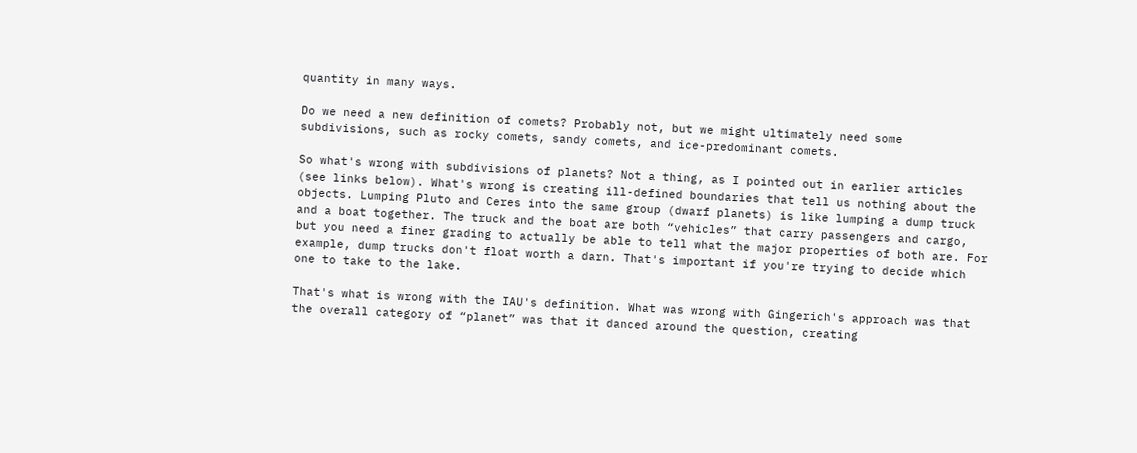quantity in many ways.

Do we need a new definition of comets? Probably not, but we might ultimately need some subdivisions, such as rocky comets, sandy comets, and ice-predominant comets.

So what's wrong with subdivisions of planets? Not a thing, as I pointed out in earlier articles (see links below). What's wrong is creating ill-defined boundaries that tell us nothing about the objects. Lumping Pluto and Ceres into the same group (dwarf planets) is like lumping a dump truck and a boat together. The truck and the boat are both “vehicles” that carry passengers and cargo, but you need a finer grading to actually be able to tell what the major properties of both are. For example, dump trucks don't float worth a darn. That's important if you're trying to decide which one to take to the lake.

That's what is wrong with the IAU's definition. What was wrong with Gingerich's approach was that the overall category of “planet” was that it danced around the question, creating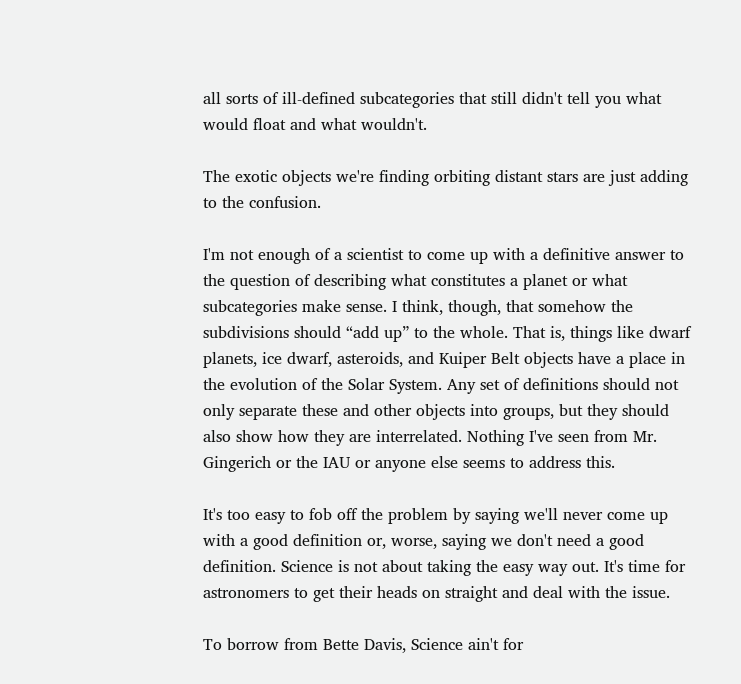all sorts of ill-defined subcategories that still didn't tell you what would float and what wouldn't.

The exotic objects we're finding orbiting distant stars are just adding to the confusion.

I'm not enough of a scientist to come up with a definitive answer to the question of describing what constitutes a planet or what subcategories make sense. I think, though, that somehow the subdivisions should “add up” to the whole. That is, things like dwarf planets, ice dwarf, asteroids, and Kuiper Belt objects have a place in the evolution of the Solar System. Any set of definitions should not only separate these and other objects into groups, but they should also show how they are interrelated. Nothing I've seen from Mr. Gingerich or the IAU or anyone else seems to address this.

It's too easy to fob off the problem by saying we'll never come up with a good definition or, worse, saying we don't need a good definition. Science is not about taking the easy way out. It's time for astronomers to get their heads on straight and deal with the issue.

To borrow from Bette Davis, Science ain't for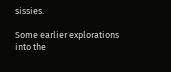sissies.

Some earlier explorations into the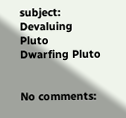subject:
Devaluing Pluto
Dwarfing Pluto


No comments: